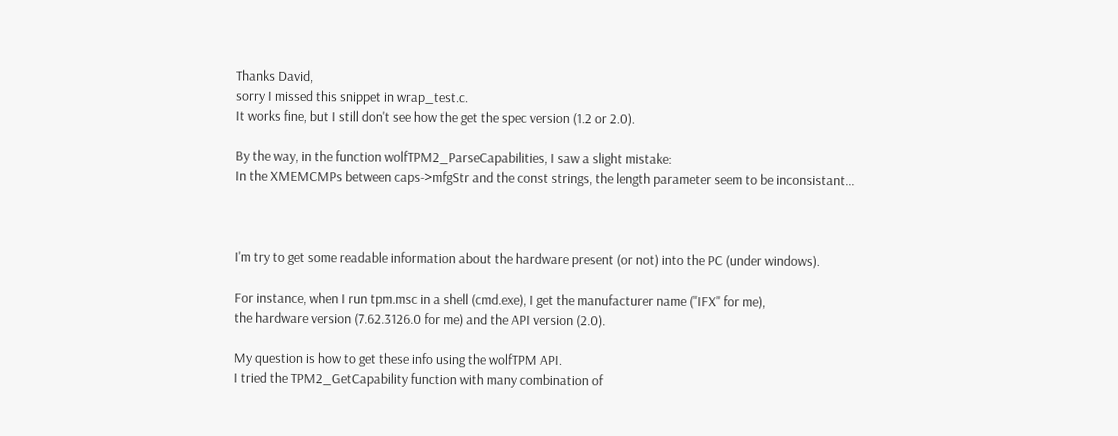Thanks David,
sorry I missed this snippet in wrap_test.c.
It works fine, but I still don't see how the get the spec version (1.2 or 2.0).

By the way, in the function wolfTPM2_ParseCapabilities, I saw a slight mistake:
In the XMEMCMPs between caps->mfgStr and the const strings, the length parameter seem to be inconsistant...



I'm try to get some readable information about the hardware present (or not) into the PC (under windows).

For instance, when I run tpm.msc in a shell (cmd.exe), I get the manufacturer name ("IFX" for me),
the hardware version (7.62.3126.0 for me) and the API version (2.0).

My question is how to get these info using the wolfTPM API.
I tried the TPM2_GetCapability function with many combination of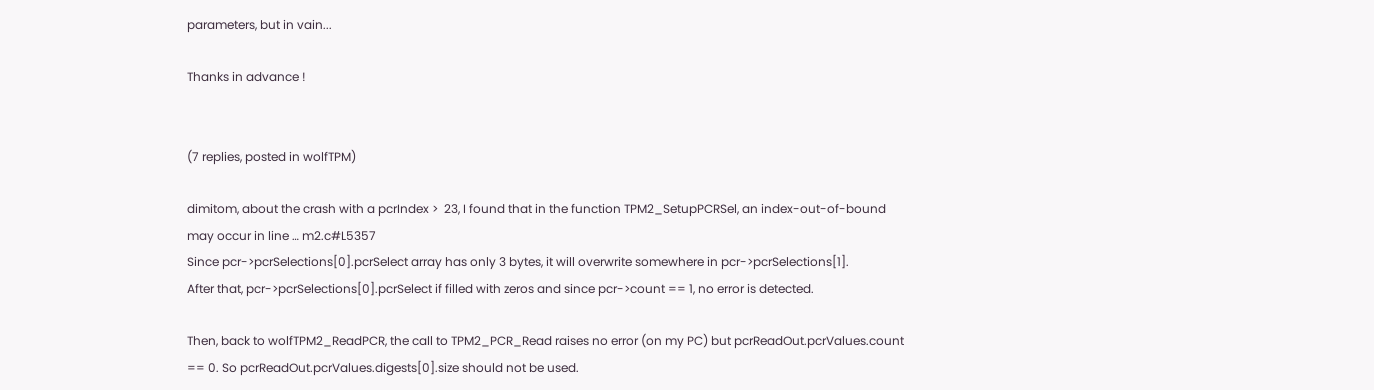parameters, but in vain...

Thanks in advance !


(7 replies, posted in wolfTPM)

dimitom, about the crash with a pcrIndex >  23, I found that in the function TPM2_SetupPCRSel, an index-out-of-bound may occur in line … m2.c#L5357
Since pcr->pcrSelections[0].pcrSelect array has only 3 bytes, it will overwrite somewhere in pcr->pcrSelections[1].
After that, pcr->pcrSelections[0].pcrSelect if filled with zeros and since pcr->count == 1, no error is detected.

Then, back to wolfTPM2_ReadPCR, the call to TPM2_PCR_Read raises no error (on my PC) but pcrReadOut.pcrValues.count == 0. So pcrReadOut.pcrValues.digests[0].size should not be used.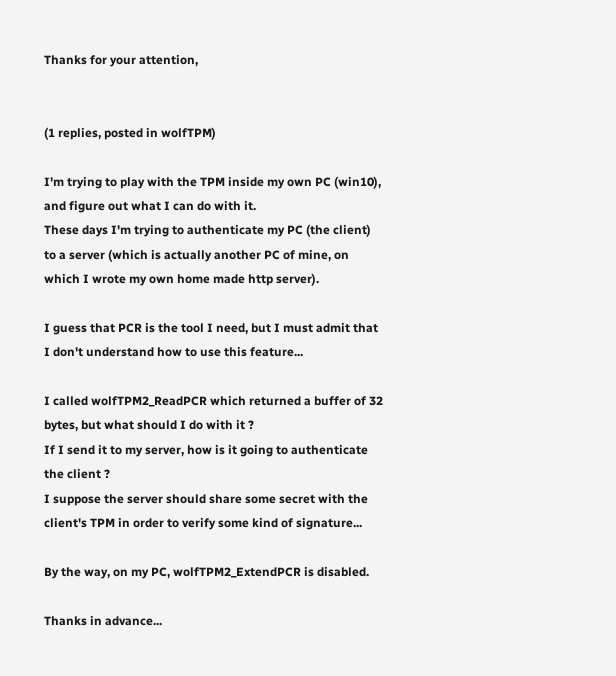Thanks for your attention,


(1 replies, posted in wolfTPM)

I'm trying to play with the TPM inside my own PC (win10), and figure out what I can do with it.
These days I'm trying to authenticate my PC (the client) to a server (which is actually another PC of mine, on which I wrote my own home made http server).

I guess that PCR is the tool I need, but I must admit that I don't understand how to use this feature...

I called wolfTPM2_ReadPCR which returned a buffer of 32 bytes, but what should I do with it ?
If I send it to my server, how is it going to authenticate the client ?
I suppose the server should share some secret with the client's TPM in order to verify some kind of signature...

By the way, on my PC, wolfTPM2_ExtendPCR is disabled.

Thanks in advance...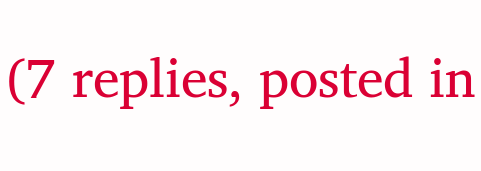(7 replies, posted in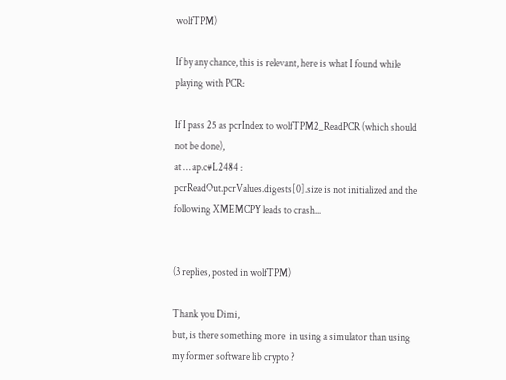wolfTPM)

If by any chance, this is relevant, here is what I found while playing with PCR:

If I pass 25 as pcrIndex to wolfTPM2_ReadPCR (which should not be done),
at … ap.c#L2484 :
pcrReadOut.pcrValues.digests[0].size is not initialized and the following XMEMCPY leads to crash...


(3 replies, posted in wolfTPM)

Thank you Dimi,
but, is there something more  in using a simulator than using my former software lib crypto ?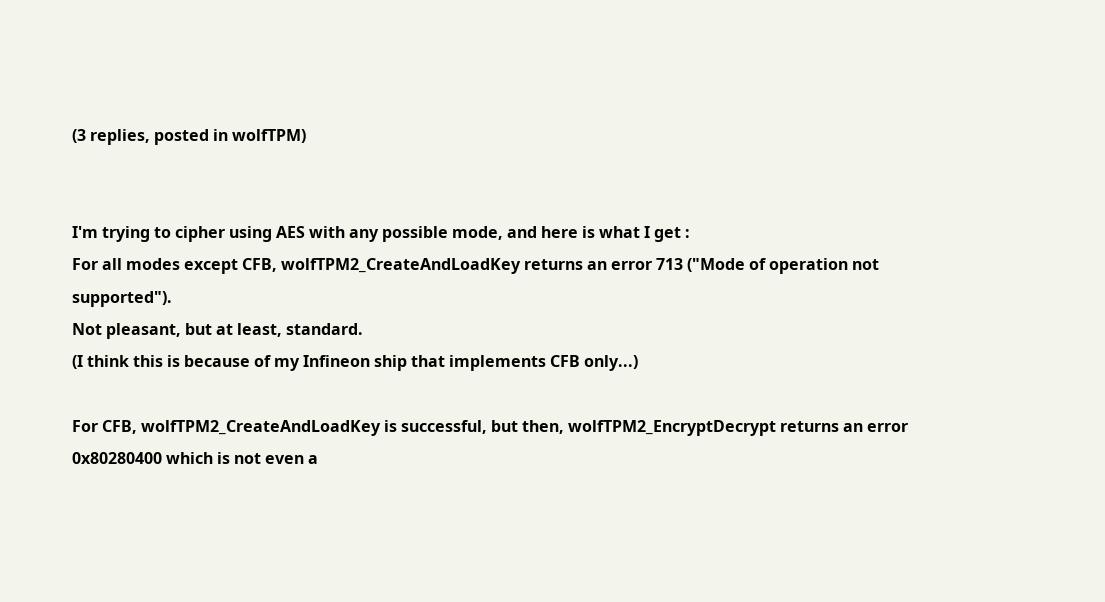(3 replies, posted in wolfTPM)


I'm trying to cipher using AES with any possible mode, and here is what I get :
For all modes except CFB, wolfTPM2_CreateAndLoadKey returns an error 713 ("Mode of operation not supported").
Not pleasant, but at least, standard.
(I think this is because of my Infineon ship that implements CFB only...)

For CFB, wolfTPM2_CreateAndLoadKey is successful, but then, wolfTPM2_EncryptDecrypt returns an error 0x80280400 which is not even a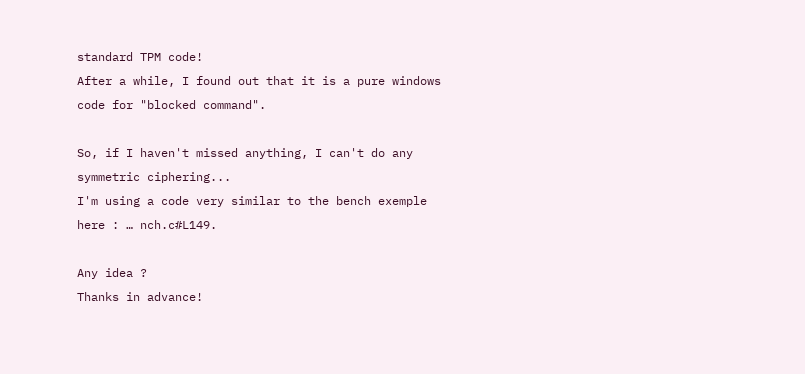standard TPM code!
After a while, I found out that it is a pure windows code for "blocked command".

So, if I haven't missed anything, I can't do any symmetric ciphering...
I'm using a code very similar to the bench exemple here : … nch.c#L149.

Any idea ?
Thanks in advance!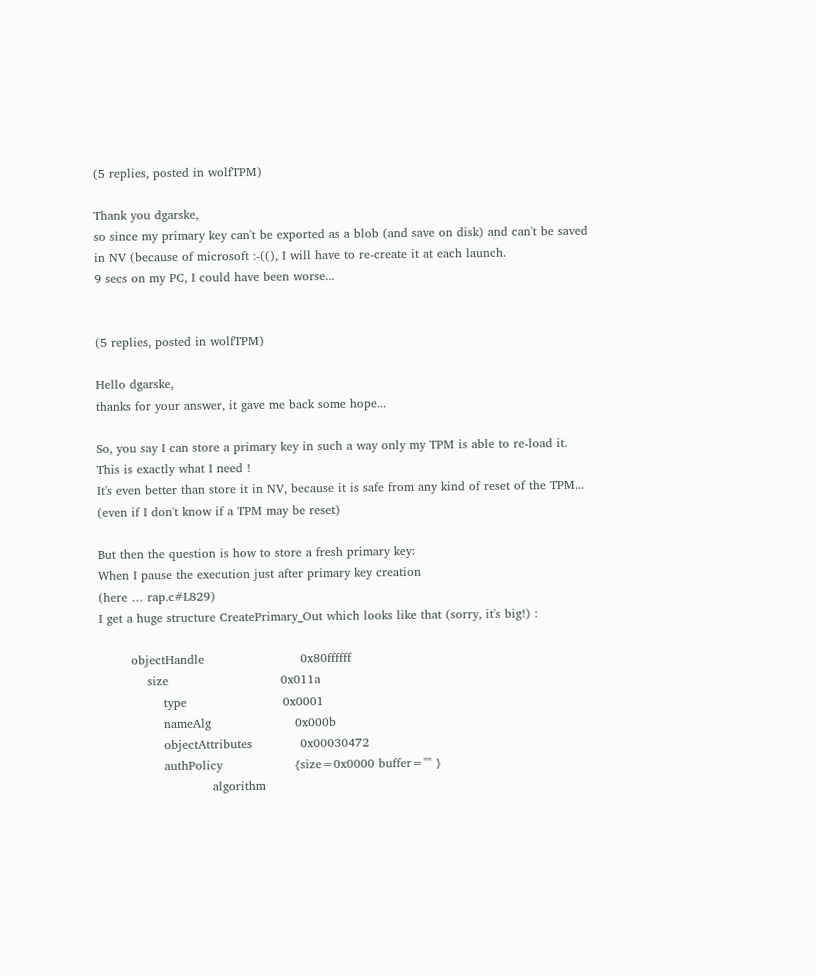(5 replies, posted in wolfTPM)

Thank you dgarske,
so since my primary key can't be exported as a blob (and save on disk) and can't be saved in NV (because of microsoft :-((), I will have to re-create it at each launch.
9 secs on my PC, I could have been worse...


(5 replies, posted in wolfTPM)

Hello dgarske,
thanks for your answer, it gave me back some hope...

So, you say I can store a primary key in such a way only my TPM is able to re-load it.
This is exactly what I need !
It's even better than store it in NV, because it is safe from any kind of reset of the TPM...
(even if I don't know if a TPM may be reset)

But then the question is how to store a fresh primary key:
When I pause the execution just after primary key creation
(here … rap.c#L829)
I get a huge structure CreatePrimary_Out which looks like that (sorry, it's big!) :

        objectHandle                        0x80ffffff
            size                            0x011a
                type                        0x0001
                nameAlg                     0x000b
                objectAttributes            0x00030472
                authPolicy                  {size=0x0000 buffer="" }
                            algorithm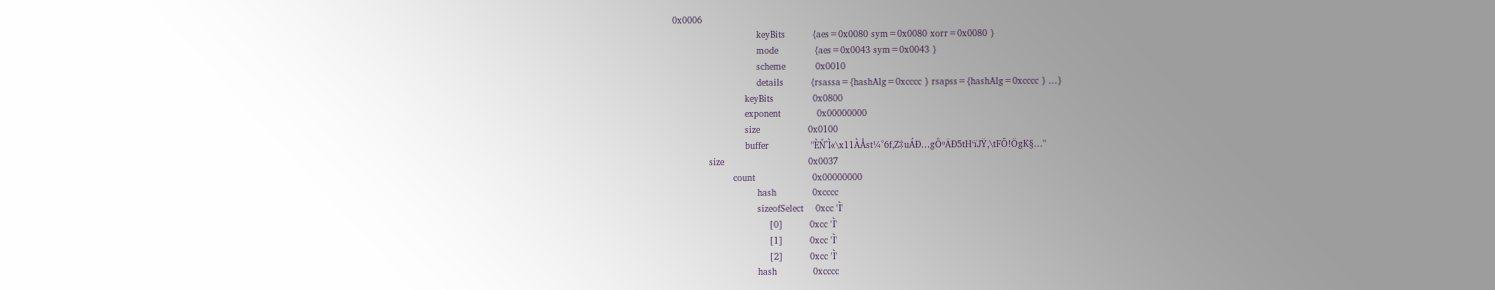0x0006
                            keyBits         {aes=0x0080 sym=0x0080 xorr=0x0080 }
                            mode            {aes=0x0043 sym=0x0043 }
                            scheme          0x0010
                            details         {rsassa={hashAlg=0xcccc } rsapss={hashAlg=0xcccc } ...}
                        keyBits             0x0800
                        exponent            0x00000000
                        size                0x0100
                        buffer              "ÈŇ^Ì«\x11ÀÅst¼°6f‚Z‡uÁÐ…gÔºÄÐ5tH‘ïJŸ‚\tFÕ!ÖgK§..."
            size                            0x0037
                    count                   0x00000000
                            hash            0xcccc
                            sizeofSelect    0xcc 'Ì'
                                [0]         0xcc 'Ì'
                                [1]         0xcc 'Ì'
                                [2]         0xcc 'Ì'
                            hash            0xcccc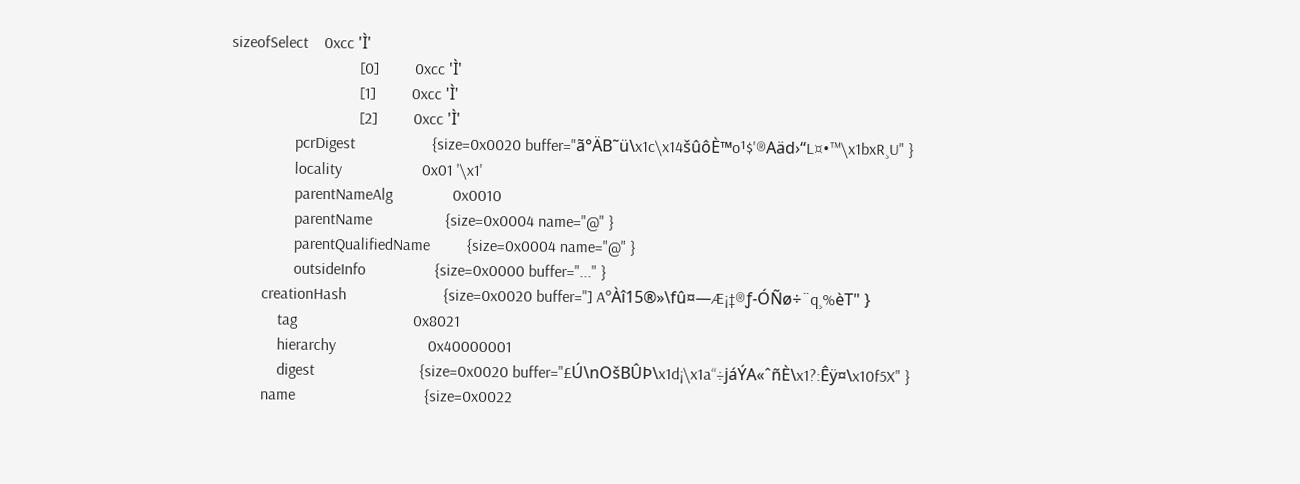sizeofSelect    0xcc 'Ì'
                                [0]         0xcc 'Ì'
                                [1]         0xcc 'Ì'
                                [2]         0xcc 'Ì'
                pcrDigest                   {size=0x0020 buffer="ã°ÄB˜ü\x1c\x14šûôÈ™o¹$'®Aäd›“L¤•™\x1bxR¸U" }
                locality                    0x01 '\x1'
                parentNameAlg               0x0010
                parentName                  {size=0x0004 name="@" }
                parentQualifiedName         {size=0x0004 name="@" }
                outsideInfo                 {size=0x0000 buffer="..." }
        creationHash                        {size=0x0020 buffer="] AºÀî15®»\fû¤—Æ¡‡®ƒ-ÓÑø÷¨q¸%èT" }
            tag                             0x8021
            hierarchy                       0x40000001
            digest                          {size=0x0020 buffer="£Ú\nOšBÛÞ\x1d¡\x1a“÷jáÝA«ˆñÈ\x1?:Êÿ¤\x10f5X" }
        name                                {size=0x0022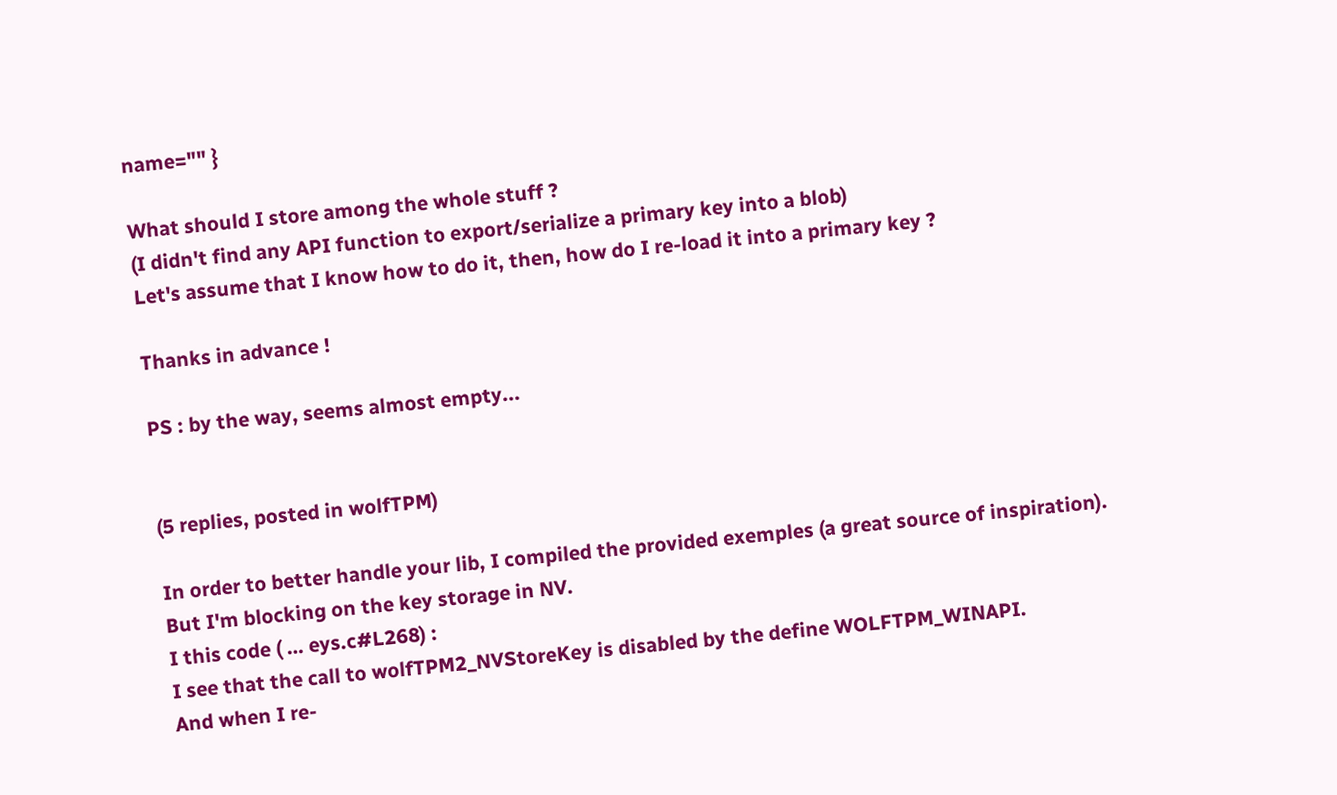name="" }

What should I store among the whole stuff ?
(I didn't find any API function to export/serialize a primary key into a blob)
Let's assume that I know how to do it, then, how do I re-load it into a primary key ?

Thanks in advance !

PS : by the way, seems almost empty...


(5 replies, posted in wolfTPM)

In order to better handle your lib, I compiled the provided exemples (a great source of inspiration).
But I'm blocking on the key storage in NV.
I this code ( … eys.c#L268) :
I see that the call to wolfTPM2_NVStoreKey is disabled by the define WOLFTPM_WINAPI.
And when I re-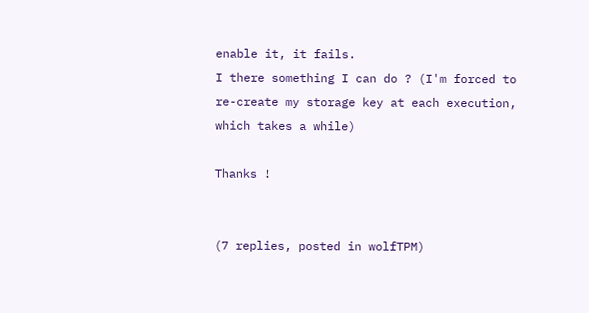enable it, it fails.
I there something I can do ? (I'm forced to re-create my storage key at each execution, which takes a while)

Thanks !


(7 replies, posted in wolfTPM)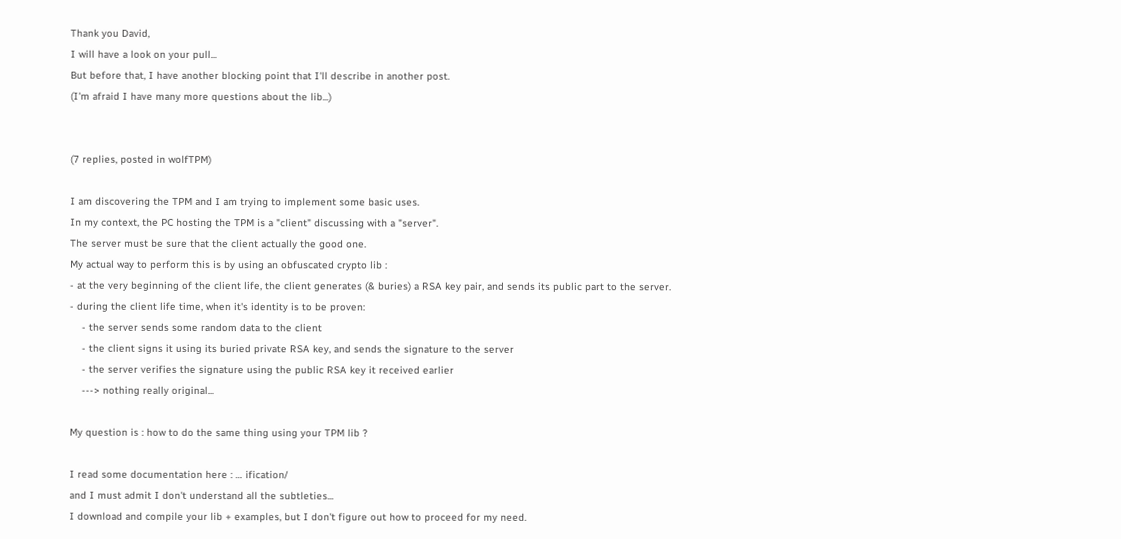Thank you David,
I will have a look on your pull...
But before that, I have another blocking point that I'll describe in another post.
(I'm afraid I have many more questions about the lib...)


(7 replies, posted in wolfTPM)

I am discovering the TPM and I am trying to implement some basic uses.
In my context, the PC hosting the TPM is a "client" discussing with a "server".
The server must be sure that the client actually the good one.
My actual way to perform this is by using an obfuscated crypto lib :
- at the very beginning of the client life, the client generates (& buries) a RSA key pair, and sends its public part to the server.
- during the client life time, when it's identity is to be proven:
    - the server sends some random data to the client
    - the client signs it using its buried private RSA key, and sends the signature to the server
    - the server verifies the signature using the public RSA key it received earlier
    ---> nothing really original...

My question is : how to do the same thing using your TPM lib ?

I read some documentation here : … ification/
and I must admit I don't understand all the subtleties...
I download and compile your lib + examples, but I don't figure out how to proceed for my need.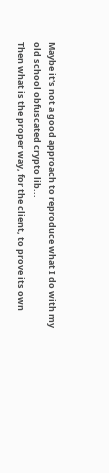Maybe it's not a good approach to reproduce what I do with my old school obfuscated crypto lib...
Then what is the proper way, for the client, to prove its own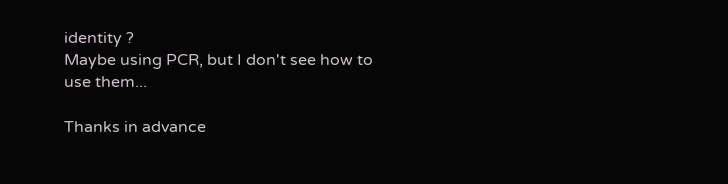identity ?
Maybe using PCR, but I don't see how to use them...

Thanks in advance